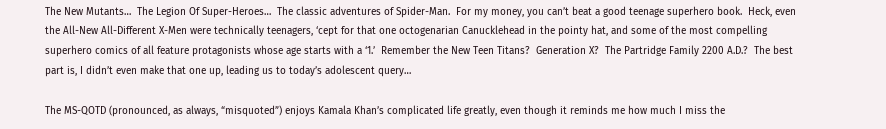The New Mutants…  The Legion Of Super-Heroes…  The classic adventures of Spider-Man.  For my money, you can’t beat a good teenage superhero book.  Heck, even the All-New All-Different X-Men were technically teenagers, ‘cept for that one octogenarian Canucklehead in the pointy hat, and some of the most compelling superhero comics of all feature protagonists whose age starts with a ‘1.’  Remember the New Teen Titans?  Generation X?  The Partridge Family 2200 A.D.?  The best part is, I didn’t even make that one up, leading us to today’s adolescent query…

The MS-QOTD (pronounced, as always, “misquoted”) enjoys Kamala Khan’s complicated life greatly, even though it reminds me how much I miss the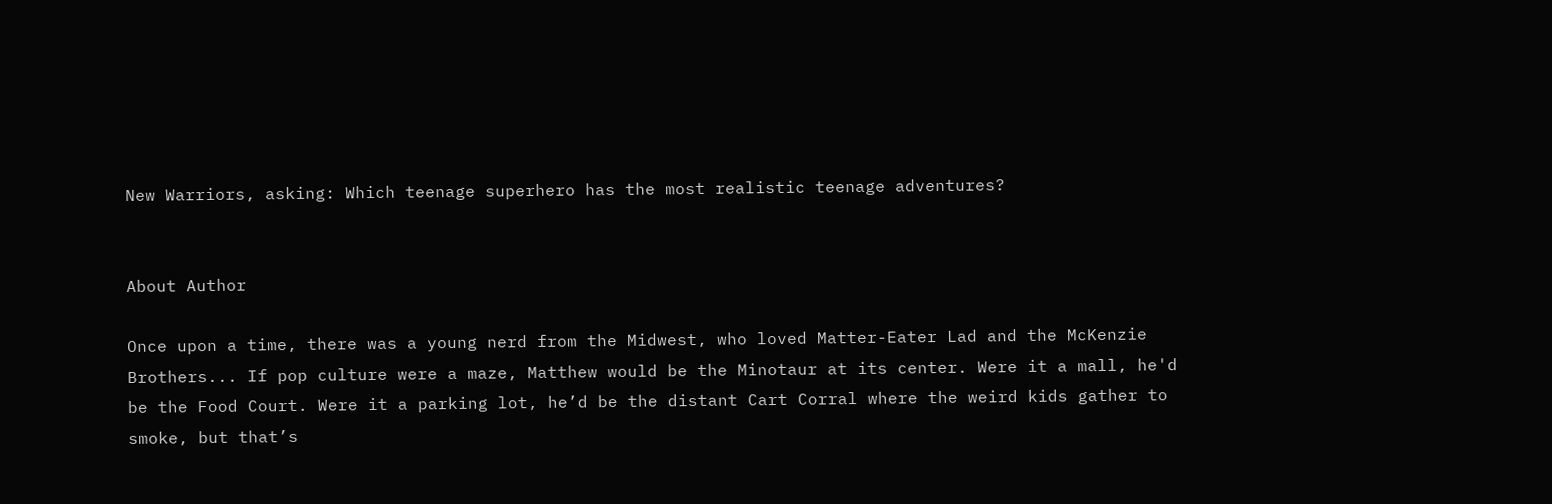New Warriors, asking: Which teenage superhero has the most realistic teenage adventures?


About Author

Once upon a time, there was a young nerd from the Midwest, who loved Matter-Eater Lad and the McKenzie Brothers... If pop culture were a maze, Matthew would be the Minotaur at its center. Were it a mall, he'd be the Food Court. Were it a parking lot, he’d be the distant Cart Corral where the weird kids gather to smoke, but that’s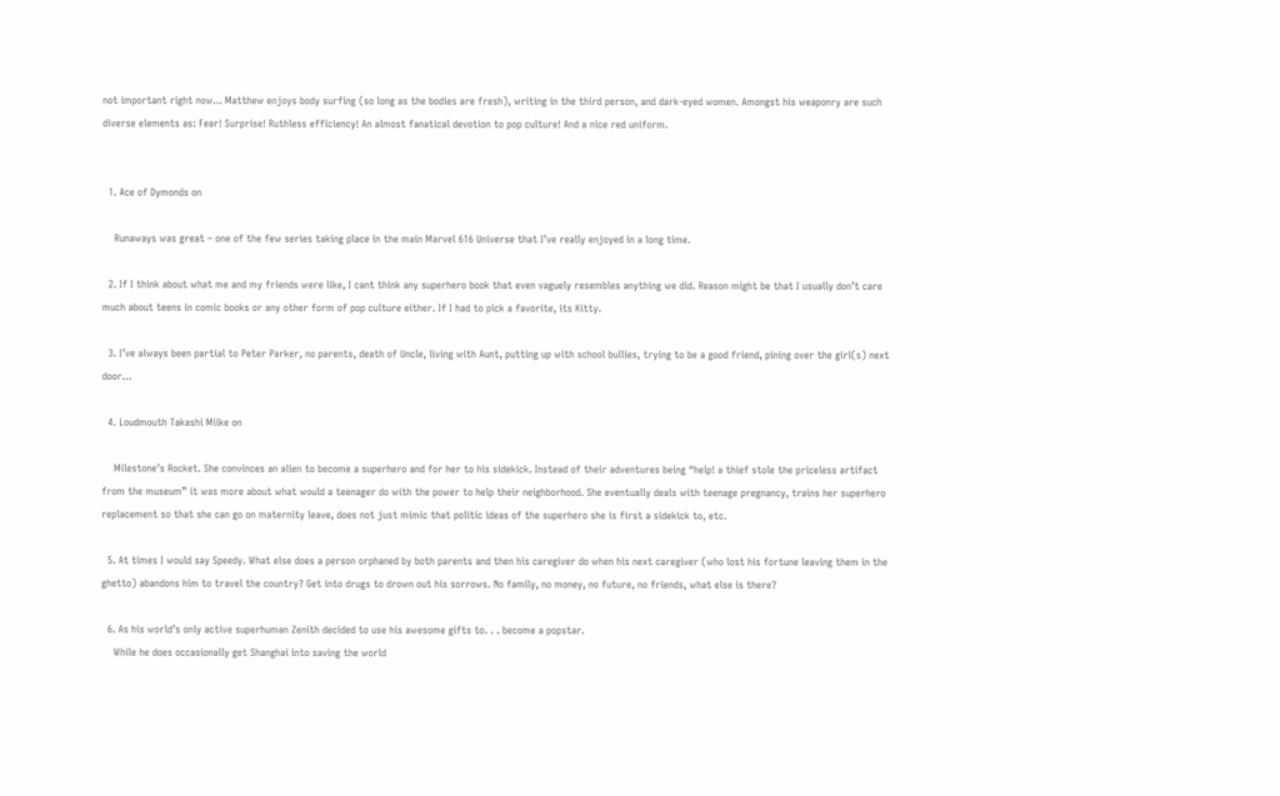not important right now... Matthew enjoys body surfing (so long as the bodies are fresh), writing in the third person, and dark-eyed women. Amongst his weaponry are such diverse elements as: Fear! Surprise! Ruthless efficiency! An almost fanatical devotion to pop culture! And a nice red uniform.


  1. Ace of Dymonds on

    Runaways was great – one of the few series taking place in the main Marvel 616 Universe that I’ve really enjoyed in a long time.

  2. If I think about what me and my friends were like, I cant think any superhero book that even vaguely resembles anything we did. Reason might be that I usually don’t care much about teens in comic books or any other form of pop culture either. If I had to pick a favorite, its Kitty.

  3. I’ve always been partial to Peter Parker, no parents, death of Uncle, living with Aunt, putting up with school bullies, trying to be a good friend, pining over the girl(s) next door…

  4. Loudmouth Takashi Miike on

    Milestone’s Rocket. She convinces an alien to become a superhero and for her to his sidekick. Instead of their adventures being “help! a thief stole the priceless artifact from the museum” it was more about what would a teenager do with the power to help their neighborhood. She eventually deals with teenage pregnancy, trains her superhero replacement so that she can go on maternity leave, does not just mimic that politic ideas of the superhero she is first a sidekick to, etc.

  5. At times I would say Speedy. What else does a person orphaned by both parents and then his caregiver do when his next caregiver (who lost his fortune leaving them in the ghetto) abandons him to travel the country? Get into drugs to drown out his sorrows. No family, no money, no future, no friends, what else is there?

  6. As his world’s only active superhuman Zenith decided to use his awesome gifts to. . . become a popstar.
    While he does occasionally get Shanghai into saving the world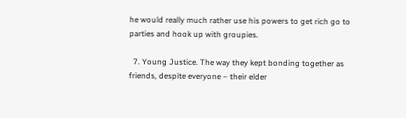he would really much rather use his powers to get rich go to parties and hook up with groupies.

  7. Young Justice. The way they kept bonding together as friends, despite everyone – their elder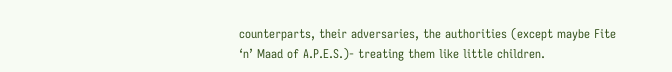counterparts, their adversaries, the authorities (except maybe Fite ‘n’ Maad of A.P.E.S.)- treating them like little children.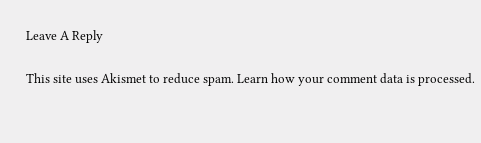Leave A Reply

This site uses Akismet to reduce spam. Learn how your comment data is processed.